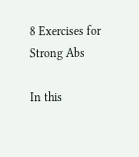8 Exercises for Strong Abs

In this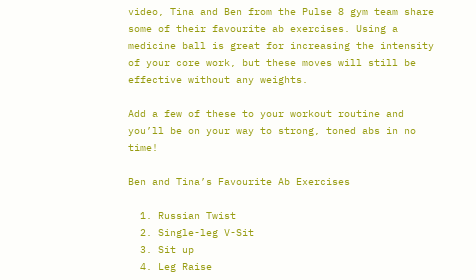video, Tina and Ben from the Pulse 8 gym team share some of their favourite ab exercises. Using a medicine ball is great for increasing the intensity of your core work, but these moves will still be effective without any weights.

Add a few of these to your workout routine and you’ll be on your way to strong, toned abs in no time!

Ben and Tina’s Favourite Ab Exercises

  1. Russian Twist
  2. Single-leg V-Sit
  3. Sit up
  4. Leg Raise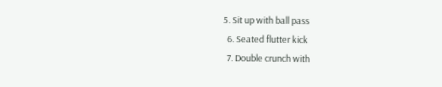5. Sit up with ball pass
  6. Seated flutter kick
  7. Double crunch with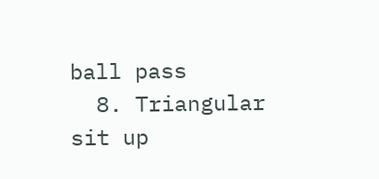ball pass
  8. Triangular sit up